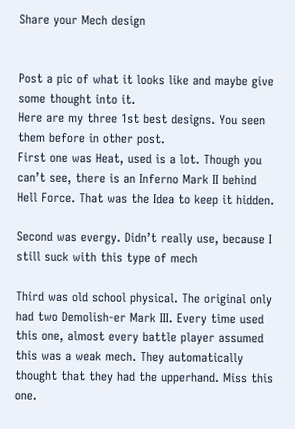Share your Mech design


Post a pic of what it looks like and maybe give some thought into it.
Here are my three 1st best designs. You seen them before in other post.
First one was Heat, used is a lot. Though you can’t see, there is an Inferno Mark II behind Hell Force. That was the Idea to keep it hidden.

Second was evergy. Didn’t really use, because I still suck with this type of mech

Third was old school physical. The original only had two Demolish-er Mark III. Every time used this one, almost every battle player assumed this was a weak mech. They automatically thought that they had the upperhand. Miss this one.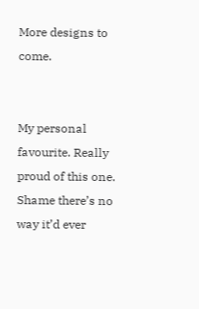More designs to come.


My personal favourite. Really proud of this one. Shame there’s no way it’d ever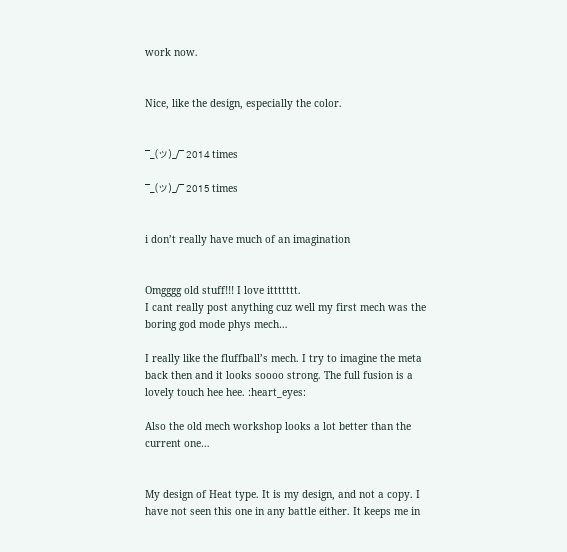work now.


Nice, like the design, especially the color.


¯_(ツ)_/¯ 2014 times

¯_(ツ)_/¯ 2015 times


i don’t really have much of an imagination


Omgggg old stuff!!! I love ittttttt.
I cant really post anything cuz well my first mech was the boring god mode phys mech…

I really like the fluffball’s mech. I try to imagine the meta back then and it looks soooo strong. The full fusion is a lovely touch hee hee. :heart_eyes:

Also the old mech workshop looks a lot better than the current one…


My design of Heat type. It is my design, and not a copy. I have not seen this one in any battle either. It keeps me in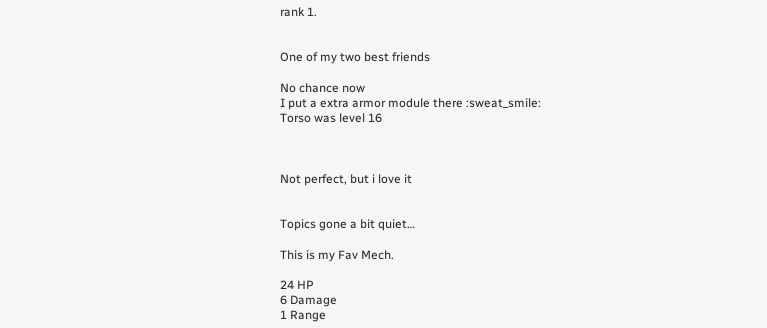rank 1.


One of my two best friends

No chance now
I put a extra armor module there :sweat_smile:
Torso was level 16



Not perfect, but i love it


Topics gone a bit quiet…

This is my Fav Mech.

24 HP
6 Damage
1 Range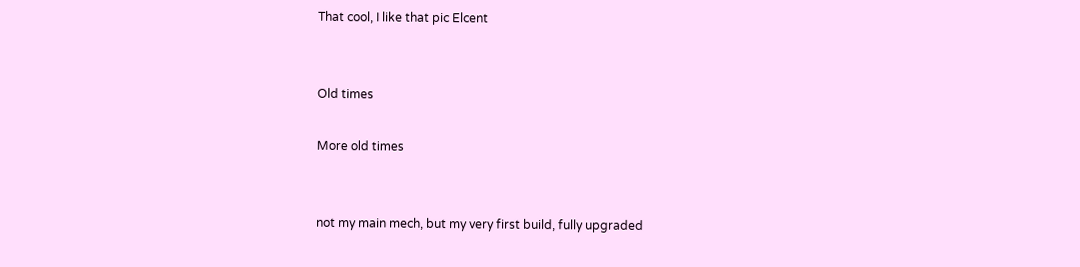That cool, I like that pic Elcent


Old times

More old times


not my main mech, but my very first build, fully upgraded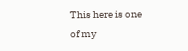This here is one of my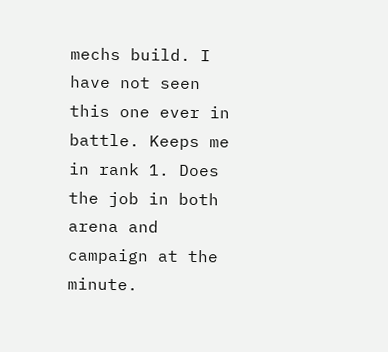mechs build. I have not seen this one ever in battle. Keeps me in rank 1. Does the job in both arena and campaign at the minute.